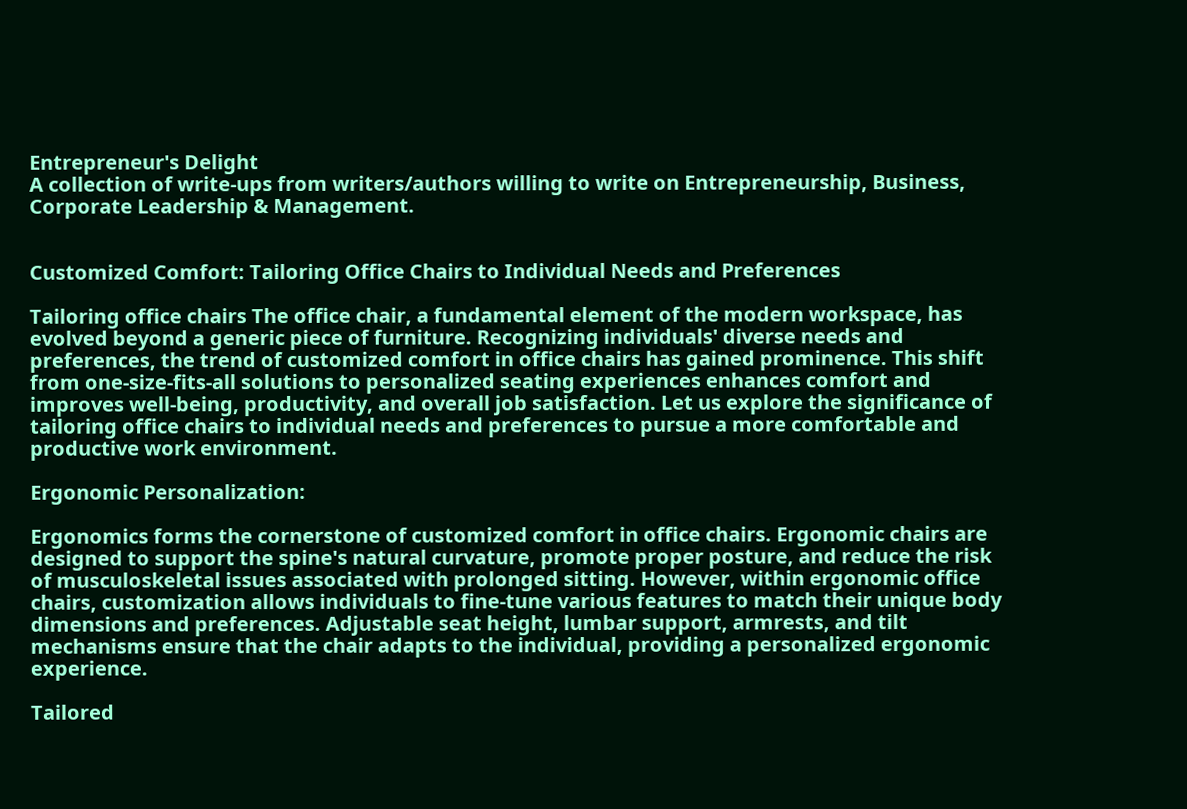Entrepreneur's Delight
A collection of write-ups from writers/authors willing to write on Entrepreneurship, Business, Corporate Leadership & Management.


Customized Comfort: Tailoring Office Chairs to Individual Needs and Preferences

Tailoring office chairs The office chair, a fundamental element of the modern workspace, has evolved beyond a generic piece of furniture. Recognizing individuals' diverse needs and preferences, the trend of customized comfort in office chairs has gained prominence. This shift from one-size-fits-all solutions to personalized seating experiences enhances comfort and improves well-being, productivity, and overall job satisfaction. Let us explore the significance of tailoring office chairs to individual needs and preferences to pursue a more comfortable and productive work environment.

Ergonomic Personalization:

Ergonomics forms the cornerstone of customized comfort in office chairs. Ergonomic chairs are designed to support the spine's natural curvature, promote proper posture, and reduce the risk of musculoskeletal issues associated with prolonged sitting. However, within ergonomic office chairs, customization allows individuals to fine-tune various features to match their unique body dimensions and preferences. Adjustable seat height, lumbar support, armrests, and tilt mechanisms ensure that the chair adapts to the individual, providing a personalized ergonomic experience.

Tailored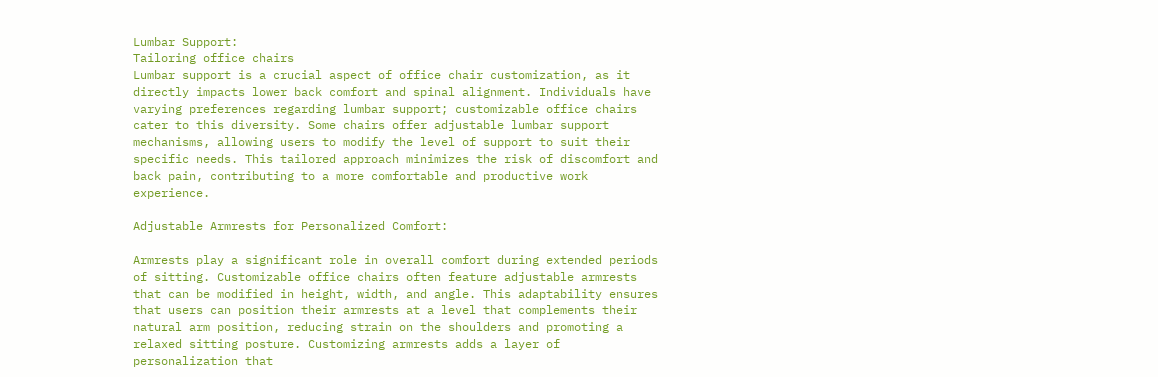Lumbar Support:
Tailoring office chairs
Lumbar support is a crucial aspect of office chair customization, as it directly impacts lower back comfort and spinal alignment. Individuals have varying preferences regarding lumbar support; customizable office chairs cater to this diversity. Some chairs offer adjustable lumbar support mechanisms, allowing users to modify the level of support to suit their specific needs. This tailored approach minimizes the risk of discomfort and back pain, contributing to a more comfortable and productive work experience.

Adjustable Armrests for Personalized Comfort:

Armrests play a significant role in overall comfort during extended periods of sitting. Customizable office chairs often feature adjustable armrests that can be modified in height, width, and angle. This adaptability ensures that users can position their armrests at a level that complements their natural arm position, reducing strain on the shoulders and promoting a relaxed sitting posture. Customizing armrests adds a layer of personalization that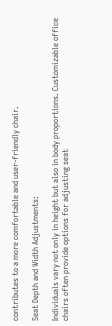contributes to a more comfortable and user-friendly chair.

Seat Depth and Width Adjustments:

Individuals vary not only in height but also in body proportions. Customizable office chairs often provide options for adjusting seat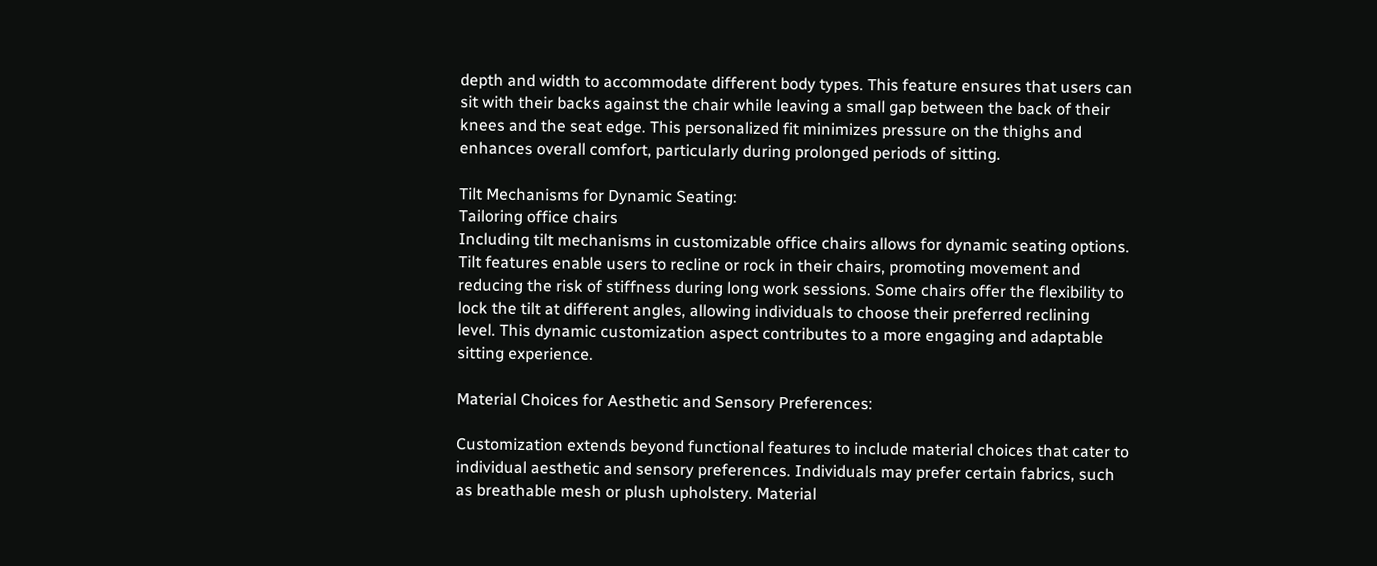depth and width to accommodate different body types. This feature ensures that users can sit with their backs against the chair while leaving a small gap between the back of their knees and the seat edge. This personalized fit minimizes pressure on the thighs and enhances overall comfort, particularly during prolonged periods of sitting.

Tilt Mechanisms for Dynamic Seating:
Tailoring office chairs
Including tilt mechanisms in customizable office chairs allows for dynamic seating options. Tilt features enable users to recline or rock in their chairs, promoting movement and reducing the risk of stiffness during long work sessions. Some chairs offer the flexibility to lock the tilt at different angles, allowing individuals to choose their preferred reclining level. This dynamic customization aspect contributes to a more engaging and adaptable sitting experience.

Material Choices for Aesthetic and Sensory Preferences:

Customization extends beyond functional features to include material choices that cater to individual aesthetic and sensory preferences. Individuals may prefer certain fabrics, such as breathable mesh or plush upholstery. Material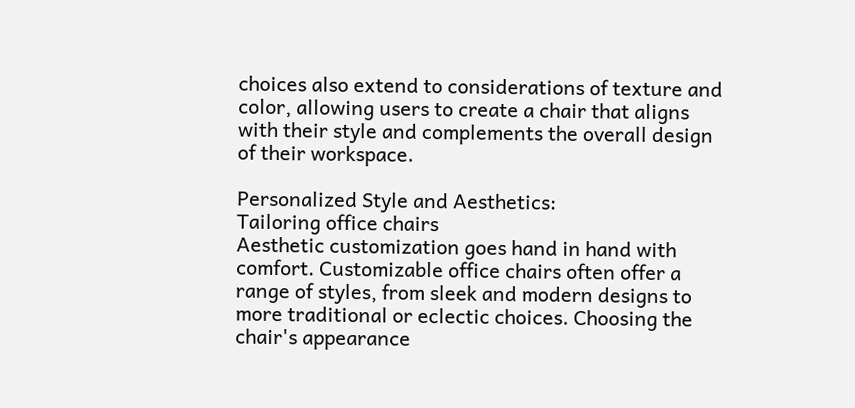choices also extend to considerations of texture and color, allowing users to create a chair that aligns with their style and complements the overall design of their workspace.

Personalized Style and Aesthetics:
Tailoring office chairs
Aesthetic customization goes hand in hand with comfort. Customizable office chairs often offer a range of styles, from sleek and modern designs to more traditional or eclectic choices. Choosing the chair's appearance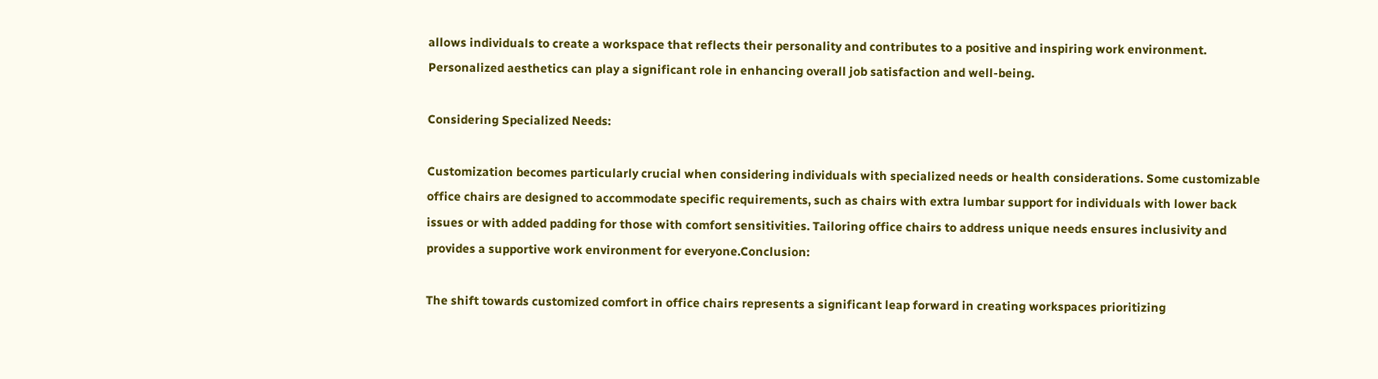allows individuals to create a workspace that reflects their personality and contributes to a positive and inspiring work environment. Personalized aesthetics can play a significant role in enhancing overall job satisfaction and well-being.

Considering Specialized Needs:

Customization becomes particularly crucial when considering individuals with specialized needs or health considerations. Some customizable office chairs are designed to accommodate specific requirements, such as chairs with extra lumbar support for individuals with lower back issues or with added padding for those with comfort sensitivities. Tailoring office chairs to address unique needs ensures inclusivity and provides a supportive work environment for everyone.Conclusion:

The shift towards customized comfort in office chairs represents a significant leap forward in creating workspaces prioritizing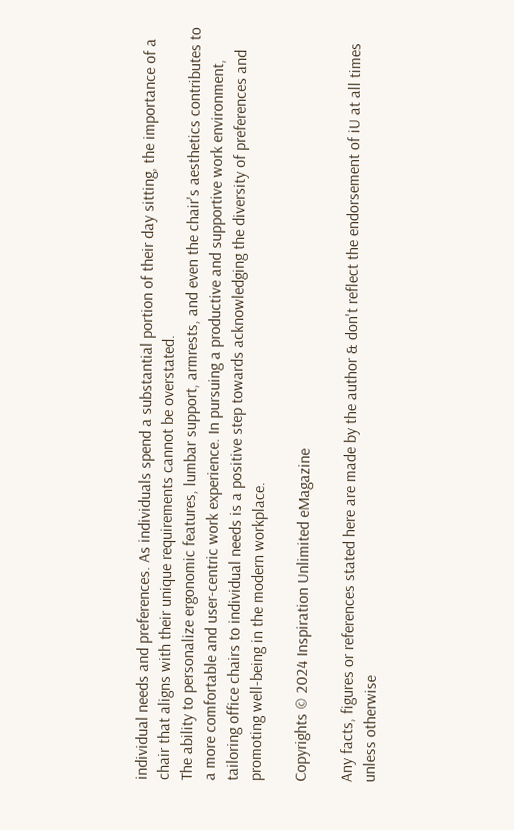individual needs and preferences. As individuals spend a substantial portion of their day sitting, the importance of a chair that aligns with their unique requirements cannot be overstated.
The ability to personalize ergonomic features, lumbar support, armrests, and even the chair's aesthetics contributes to a more comfortable and user-centric work experience. In pursuing a productive and supportive work environment, tailoring office chairs to individual needs is a positive step towards acknowledging the diversity of preferences and promoting well-being in the modern workplace.

Copyrights © 2024 Inspiration Unlimited eMagazine

Any facts, figures or references stated here are made by the author & don't reflect the endorsement of iU at all times unless otherwise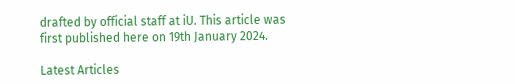drafted by official staff at iU. This article was first published here on 19th January 2024.

Latest Articles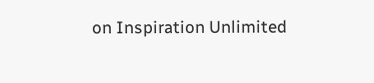on Inspiration Unlimited